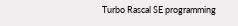Turbo Rascal SE programming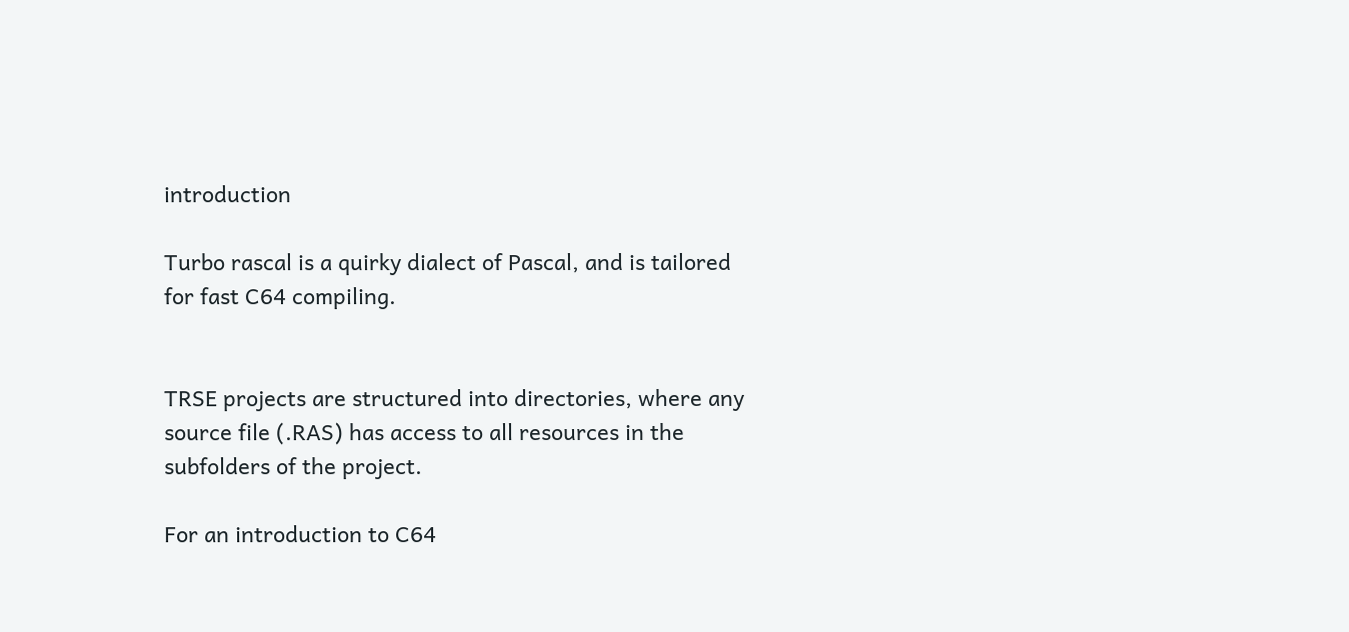introduction

Turbo rascal is a quirky dialect of Pascal, and is tailored for fast C64 compiling.


TRSE projects are structured into directories, where any source file (.RAS) has access to all resources in the subfolders of the project.

For an introduction to C64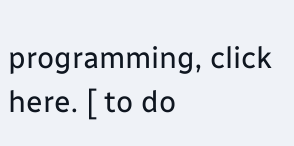programming, click here. [ to do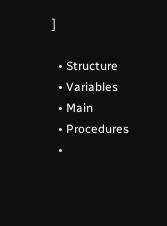]

  • Structure
  • Variables
  • Main
  • Procedures
  •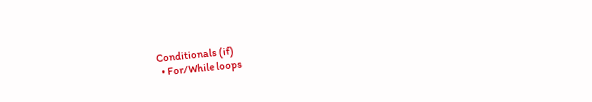Conditionals (if)
  • For/While loops